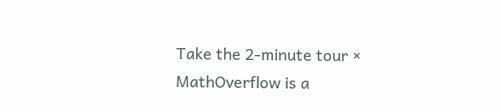Take the 2-minute tour ×
MathOverflow is a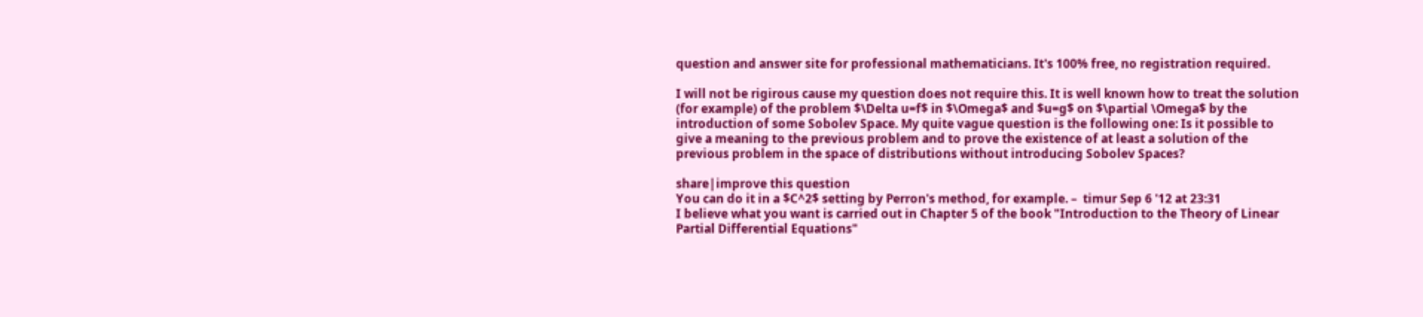question and answer site for professional mathematicians. It's 100% free, no registration required.

I will not be rigirous cause my question does not require this. It is well known how to treat the solution (for example) of the problem $\Delta u=f$ in $\Omega$ and $u=g$ on $\partial \Omega$ by the introduction of some Sobolev Space. My quite vague question is the following one: Is it possible to give a meaning to the previous problem and to prove the existence of at least a solution of the previous problem in the space of distributions without introducing Sobolev Spaces?

share|improve this question
You can do it in a $C^2$ setting by Perron's method, for example. –  timur Sep 6 '12 at 23:31
I believe what you want is carried out in Chapter 5 of the book "Introduction to the Theory of Linear Partial Differential Equations"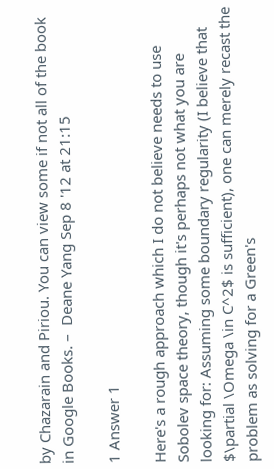by Chazarain and Piriou. You can view some if not all of the book in Google Books. –  Deane Yang Sep 8 '12 at 21:15

1 Answer 1

Here's a rough approach which I do not believe needs to use Sobolev space theory, though it's perhaps not what you are looking for: Assuming some boundary regularity (I believe that $\partial \Omega \in C^2$ is sufficient), one can merely recast the problem as solving for a Green's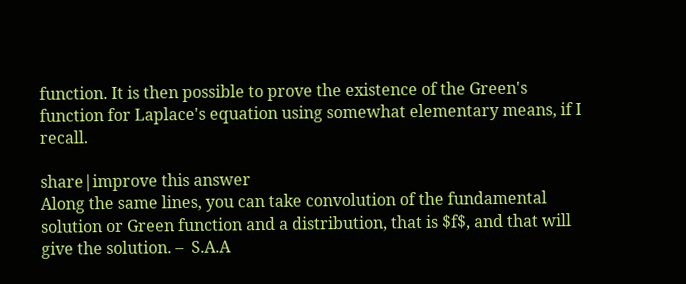function. It is then possible to prove the existence of the Green's function for Laplace's equation using somewhat elementary means, if I recall.

share|improve this answer
Along the same lines, you can take convolution of the fundamental solution or Green function and a distribution, that is $f$, and that will give the solution. –  S.A.A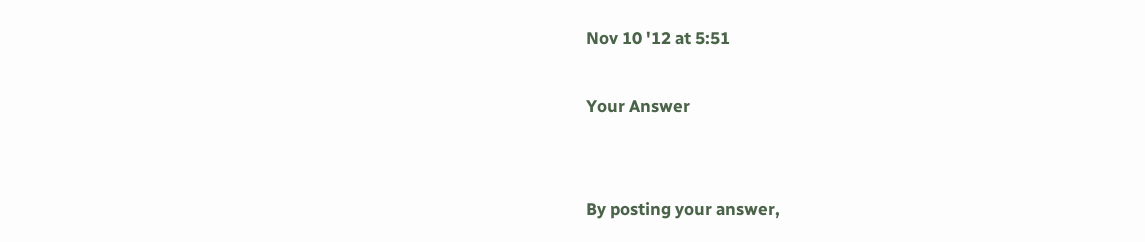Nov 10 '12 at 5:51

Your Answer


By posting your answer,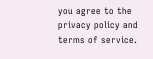you agree to the privacy policy and terms of service.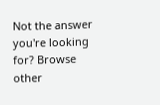Not the answer you're looking for? Browse other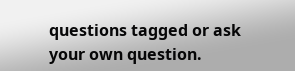questions tagged or ask your own question.